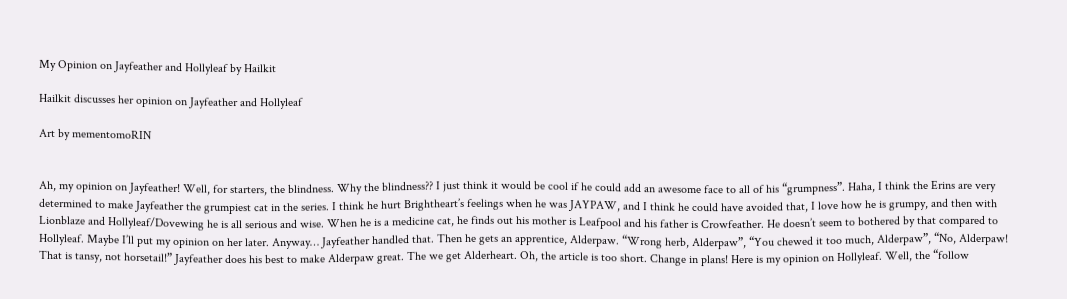My Opinion on Jayfeather and Hollyleaf by Hailkit

Hailkit discusses her opinion on Jayfeather and Hollyleaf

Art by mementomoRIN


Ah, my opinion on Jayfeather! Well, for starters, the blindness. Why the blindness?? I just think it would be cool if he could add an awesome face to all of his “grumpness”. Haha, I think the Erins are very determined to make Jayfeather the grumpiest cat in the series. I think he hurt Brightheart’s feelings when he was JAYPAW, and I think he could have avoided that, I love how he is grumpy, and then with Lionblaze and Hollyleaf/Dovewing he is all serious and wise. When he is a medicine cat, he finds out his mother is Leafpool and his father is Crowfeather. He doesn’t seem to bothered by that compared to Hollyleaf. Maybe I’ll put my opinion on her later. Anyway… Jayfeather handled that. Then he gets an apprentice, Alderpaw. “Wrong herb, Alderpaw”, “You chewed it too much, Alderpaw”, “No, Alderpaw! That is tansy, not horsetail!” Jayfeather does his best to make Alderpaw great. The we get Alderheart. Oh, the article is too short. Change in plans! Here is my opinion on Hollyleaf. Well, the “follow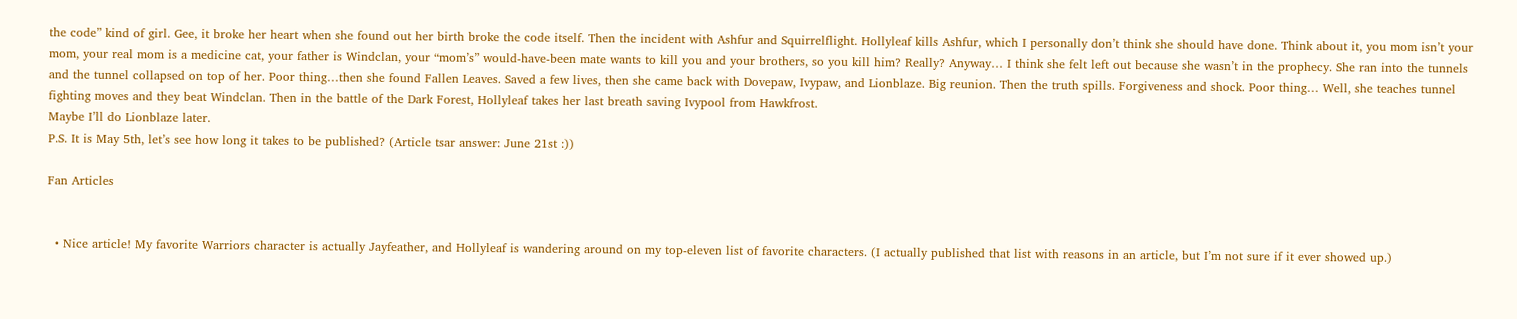the code” kind of girl. Gee, it broke her heart when she found out her birth broke the code itself. Then the incident with Ashfur and Squirrelflight. Hollyleaf kills Ashfur, which I personally don’t think she should have done. Think about it, you mom isn’t your mom, your real mom is a medicine cat, your father is Windclan, your “mom’s” would-have-been mate wants to kill you and your brothers, so you kill him? Really? Anyway… I think she felt left out because she wasn’t in the prophecy. She ran into the tunnels and the tunnel collapsed on top of her. Poor thing…then she found Fallen Leaves. Saved a few lives, then she came back with Dovepaw, Ivypaw, and Lionblaze. Big reunion. Then the truth spills. Forgiveness and shock. Poor thing… Well, she teaches tunnel fighting moves and they beat Windclan. Then in the battle of the Dark Forest, Hollyleaf takes her last breath saving Ivypool from Hawkfrost.
Maybe I’ll do Lionblaze later.
P.S. It is May 5th, let’s see how long it takes to be published? (Article tsar answer: June 21st :))

Fan Articles


  • Nice article! My favorite Warriors character is actually Jayfeather, and Hollyleaf is wandering around on my top-eleven list of favorite characters. (I actually published that list with reasons in an article, but I’m not sure if it ever showed up.)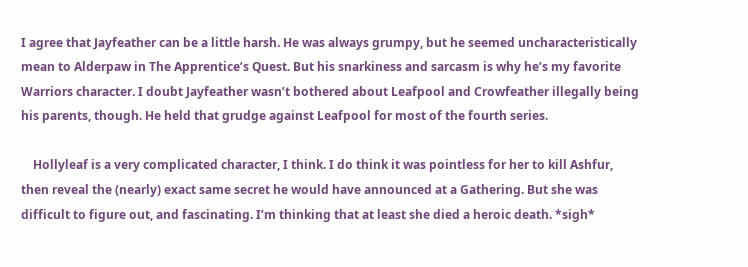I agree that Jayfeather can be a little harsh. He was always grumpy, but he seemed uncharacteristically mean to Alderpaw in The Apprentice’s Quest. But his snarkiness and sarcasm is why he’s my favorite Warriors character. I doubt Jayfeather wasn’t bothered about Leafpool and Crowfeather illegally being his parents, though. He held that grudge against Leafpool for most of the fourth series.

    Hollyleaf is a very complicated character, I think. I do think it was pointless for her to kill Ashfur, then reveal the (nearly) exact same secret he would have announced at a Gathering. But she was difficult to figure out, and fascinating. I’m thinking that at least she died a heroic death. *sigh*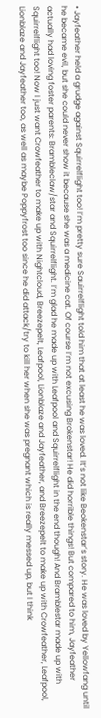• Jayfeather held a grudge against Squirrelflight too! I’m pretty sure Sauirrelflight told him that at least he was loved. It’s not like Beokenstar’s story. He was loved by Yellowfang until he became evil, but she could never show it because she was a medicine cat. Of course I’m not excusing Brokenstar! He did horrible things! But compared to him, Jayfeather actually had loving foster parents: Brambleclaw/star and Squirrelflight. I’m glad he made up with Leafpool and Squirrelflight in the end though! And Bramblestar made up with Squirrelflight too! Now I just want Crowfeather to make up with Nightcloud, Breezepelt, Leafpool, Lionblaze and Jayfeather, and Breezepelt to make up with Crowfeather, Leafpool, Lionblaze and Jayfeather too, as well as maybe Poppyfrost too since he did attack/try to kill her when she was pregnant which is really messed up, but I think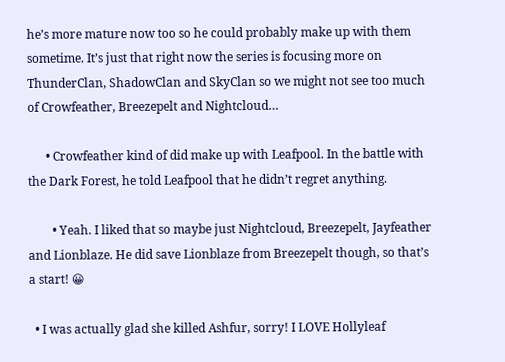he’s more mature now too so he could probably make up with them sometime. It’s just that right now the series is focusing more on ThunderClan, ShadowClan and SkyClan so we might not see too much of Crowfeather, Breezepelt and Nightcloud…

      • Crowfeather kind of did make up with Leafpool. In the battle with the Dark Forest, he told Leafpool that he didn’t regret anything.

        • Yeah. I liked that so maybe just Nightcloud, Breezepelt, Jayfeather and Lionblaze. He did save Lionblaze from Breezepelt though, so that’s a start! 😀

  • I was actually glad she killed Ashfur, sorry! I LOVE Hollyleaf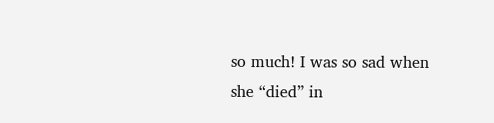so much! I was so sad when she “died” in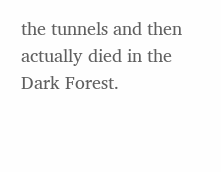the tunnels and then actually died in the Dark Forest.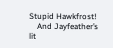Stupid Hawkfrost!
    And Jayfeather’s lit